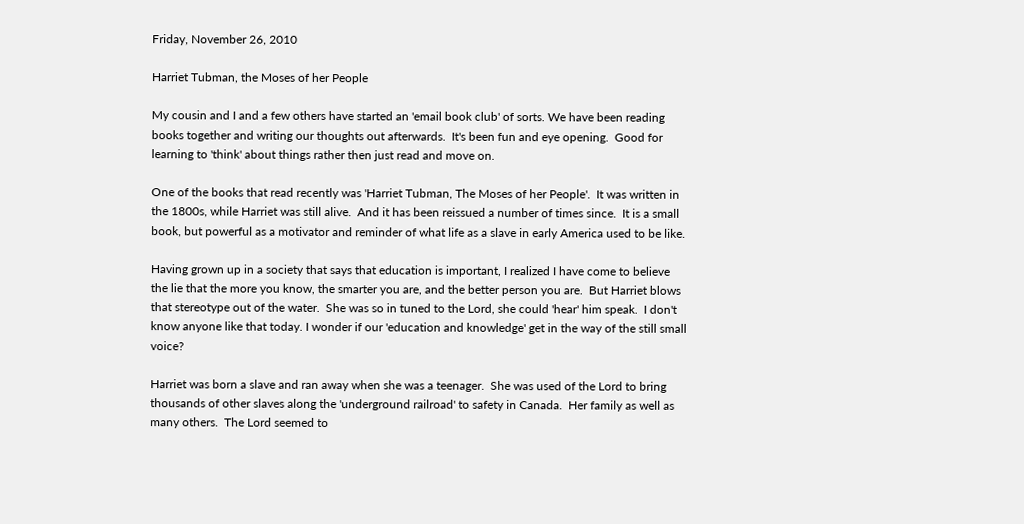Friday, November 26, 2010

Harriet Tubman, the Moses of her People

My cousin and I and a few others have started an 'email book club' of sorts. We have been reading books together and writing our thoughts out afterwards.  It's been fun and eye opening.  Good for learning to 'think' about things rather then just read and move on.

One of the books that read recently was 'Harriet Tubman, The Moses of her People'.  It was written in the 1800s, while Harriet was still alive.  And it has been reissued a number of times since.  It is a small book, but powerful as a motivator and reminder of what life as a slave in early America used to be like.

Having grown up in a society that says that education is important, I realized I have come to believe the lie that the more you know, the smarter you are, and the better person you are.  But Harriet blows that stereotype out of the water.  She was so in tuned to the Lord, she could 'hear' him speak.  I don't know anyone like that today. I wonder if our 'education and knowledge' get in the way of the still small voice?

Harriet was born a slave and ran away when she was a teenager.  She was used of the Lord to bring thousands of other slaves along the 'underground railroad' to safety in Canada.  Her family as well as many others.  The Lord seemed to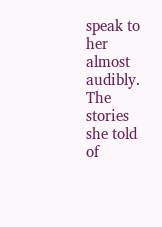speak to her almost audibly.  The stories she told of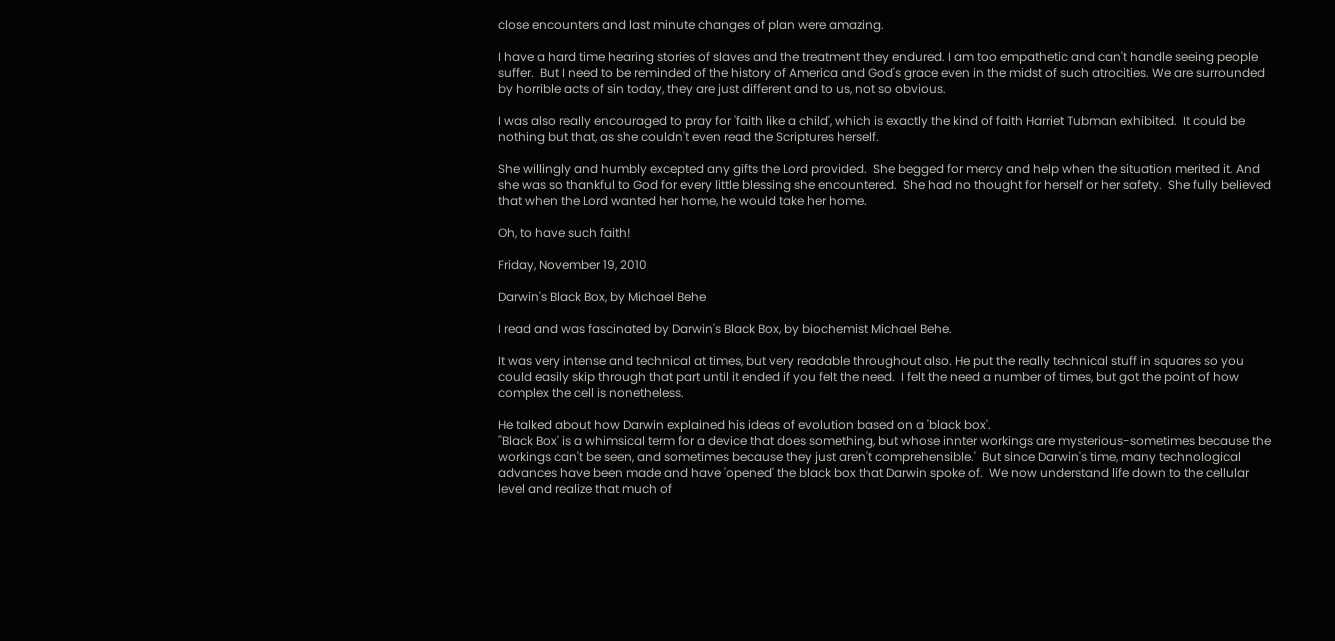close encounters and last minute changes of plan were amazing.

I have a hard time hearing stories of slaves and the treatment they endured. I am too empathetic and can't handle seeing people suffer.  But I need to be reminded of the history of America and God's grace even in the midst of such atrocities. We are surrounded by horrible acts of sin today, they are just different and to us, not so obvious.

I was also really encouraged to pray for 'faith like a child', which is exactly the kind of faith Harriet Tubman exhibited.  It could be nothing but that, as she couldn't even read the Scriptures herself.

She willingly and humbly excepted any gifts the Lord provided.  She begged for mercy and help when the situation merited it. And she was so thankful to God for every little blessing she encountered.  She had no thought for herself or her safety.  She fully believed that when the Lord wanted her home, he would take her home.

Oh, to have such faith!

Friday, November 19, 2010

Darwin's Black Box, by Michael Behe

I read and was fascinated by Darwin's Black Box, by biochemist Michael Behe.

It was very intense and technical at times, but very readable throughout also. He put the really technical stuff in squares so you could easily skip through that part until it ended if you felt the need.  I felt the need a number of times, but got the point of how complex the cell is nonetheless.

He talked about how Darwin explained his ideas of evolution based on a 'black box'.
''Black Box' is a whimsical term for a device that does something, but whose innter workings are mysterious-sometimes because the workings can't be seen, and sometimes because they just aren't comprehensible.'  But since Darwin's time, many technological advances have been made and have 'opened' the black box that Darwin spoke of.  We now understand life down to the cellular level and realize that much of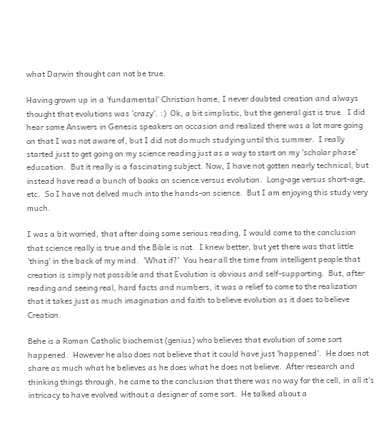what Darwin thought can not be true.

Having grown up in a 'fundamental' Christian home, I never doubted creation and always thought that evolutions was 'crazy'. :)  Ok, a bit simplistic, but the general gist is true.  I did hear some Answers in Genesis speakers on occasion and realized there was a lot more going on that I was not aware of, but I did not do much studying until this summer.  I really started just to get going on my science reading just as a way to start on my 'scholar phase' education.  But it really is a fascinating subject. Now, I have not gotten nearly technical, but instead have read a bunch of books on science versus evolution.  Long-age versus short-age, etc.  So I have not delved much into the hands-on science.  But I am enjoying this study very much.

I was a bit worried, that after doing some serious reading, I would come to the conclusion that science really is true and the Bible is not.  I knew better, but yet there was that little 'thing' in the back of my mind.  'What if?'  You hear all the time from intelligent people that creation is simply not possible and that Evolution is obvious and self-supporting.  But, after reading and seeing real, hard facts and numbers, it was a relief to come to the realization that it takes just as much imagination and faith to believe evolution as it does to believe Creation.

Behe is a Roman Catholic biochemist (genius) who believes that evolution of some sort happened.  However he also does not believe that it could have just 'happened'.  He does not share as much what he believes as he does what he does not believe.  After research and thinking things through, he came to the conclusion that there was no way for the cell, in all it's intricacy to have evolved without a designer of some sort.  He talked about a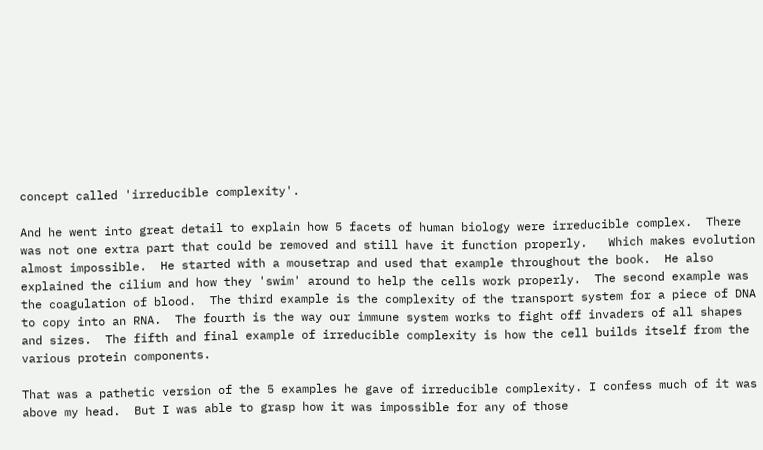concept called 'irreducible complexity'.

And he went into great detail to explain how 5 facets of human biology were irreducible complex.  There was not one extra part that could be removed and still have it function properly.   Which makes evolution almost impossible.  He started with a mousetrap and used that example throughout the book.  He also explained the cilium and how they 'swim' around to help the cells work properly.  The second example was the coagulation of blood.  The third example is the complexity of the transport system for a piece of DNA to copy into an RNA.  The fourth is the way our immune system works to fight off invaders of all shapes and sizes.  The fifth and final example of irreducible complexity is how the cell builds itself from the various protein components.

That was a pathetic version of the 5 examples he gave of irreducible complexity. I confess much of it was above my head.  But I was able to grasp how it was impossible for any of those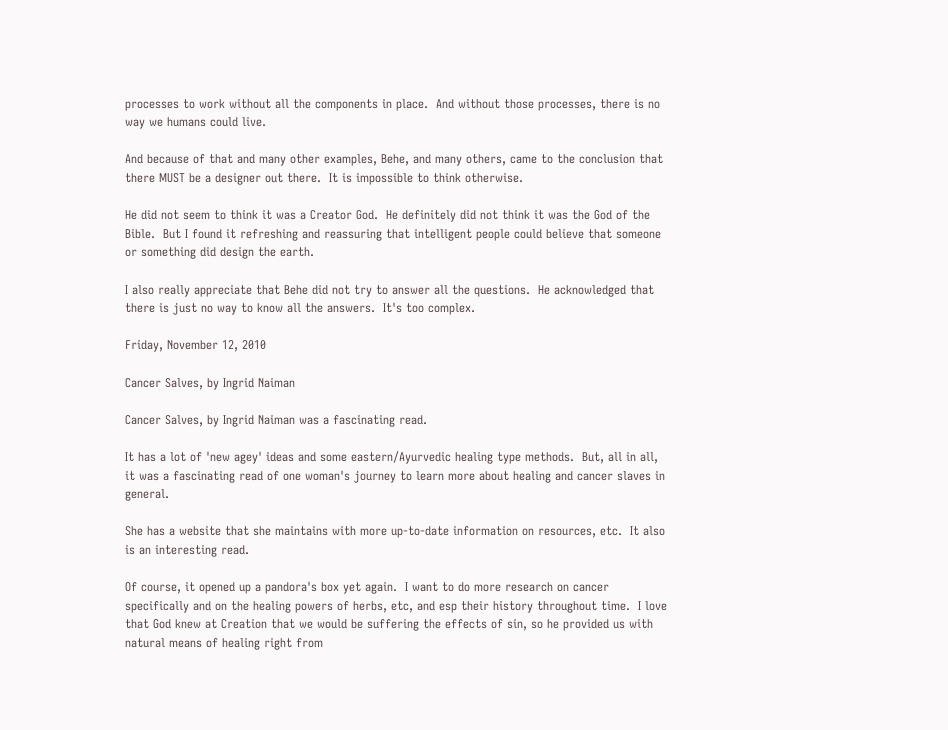processes to work without all the components in place.  And without those processes, there is no way we humans could live.

And because of that and many other examples, Behe, and many others, came to the conclusion that there MUST be a designer out there.  It is impossible to think otherwise.

He did not seem to think it was a Creator God.  He definitely did not think it was the God of the Bible.  But I found it refreshing and reassuring that intelligent people could believe that someone or something did design the earth.

I also really appreciate that Behe did not try to answer all the questions.  He acknowledged that there is just no way to know all the answers.  It's too complex.

Friday, November 12, 2010

Cancer Salves, by Ingrid Naiman

Cancer Salves, by Ingrid Naiman was a fascinating read.

It has a lot of 'new agey' ideas and some eastern/Ayurvedic healing type methods.  But, all in all, it was a fascinating read of one woman's journey to learn more about healing and cancer slaves in general.

She has a website that she maintains with more up-to-date information on resources, etc.  It also is an interesting read.

Of course, it opened up a pandora's box yet again.  I want to do more research on cancer specifically and on the healing powers of herbs, etc, and esp their history throughout time.  I love that God knew at Creation that we would be suffering the effects of sin, so he provided us with natural means of healing right from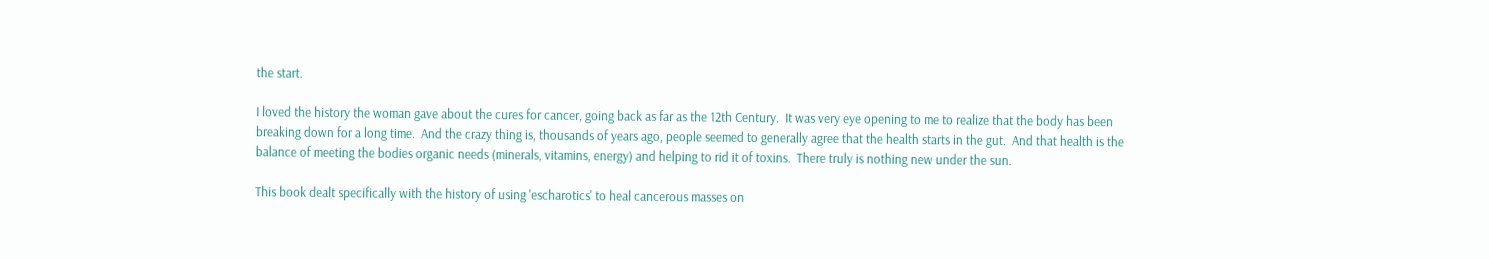the start.

I loved the history the woman gave about the cures for cancer, going back as far as the 12th Century.  It was very eye opening to me to realize that the body has been breaking down for a long time.  And the crazy thing is, thousands of years ago, people seemed to generally agree that the health starts in the gut.  And that health is the balance of meeting the bodies organic needs (minerals, vitamins, energy) and helping to rid it of toxins.  There truly is nothing new under the sun.

This book dealt specifically with the history of using 'escharotics' to heal cancerous masses on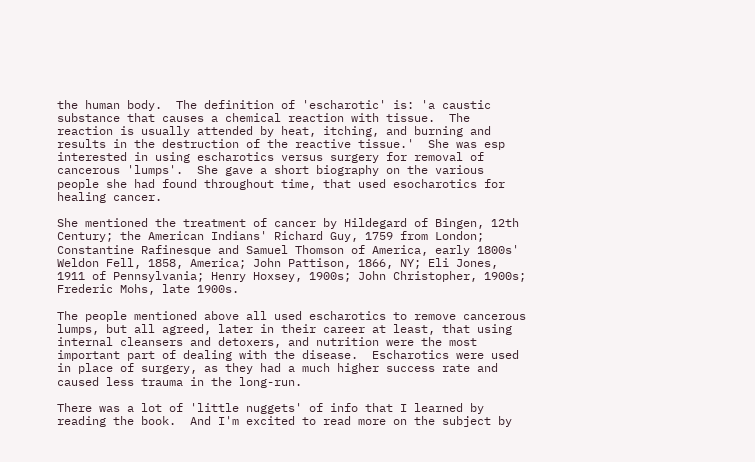the human body.  The definition of 'escharotic' is: 'a caustic substance that causes a chemical reaction with tissue.  The reaction is usually attended by heat, itching, and burning and results in the destruction of the reactive tissue.'  She was esp interested in using escharotics versus surgery for removal of  cancerous 'lumps'.  She gave a short biography on the various people she had found throughout time, that used esocharotics for healing cancer.

She mentioned the treatment of cancer by Hildegard of Bingen, 12th Century; the American Indians' Richard Guy, 1759 from London; Constantine Rafinesque and Samuel Thomson of America, early 1800s' Weldon Fell, 1858, America; John Pattison, 1866, NY; Eli Jones, 1911 of Pennsylvania; Henry Hoxsey, 1900s; John Christopher, 1900s; Frederic Mohs, late 1900s.

The people mentioned above all used escharotics to remove cancerous lumps, but all agreed, later in their career at least, that using internal cleansers and detoxers, and nutrition were the most important part of dealing with the disease.  Escharotics were used in place of surgery, as they had a much higher success rate and caused less trauma in the long-run.

There was a lot of 'little nuggets' of info that I learned by reading the book.  And I'm excited to read more on the subject by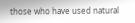those who have used natural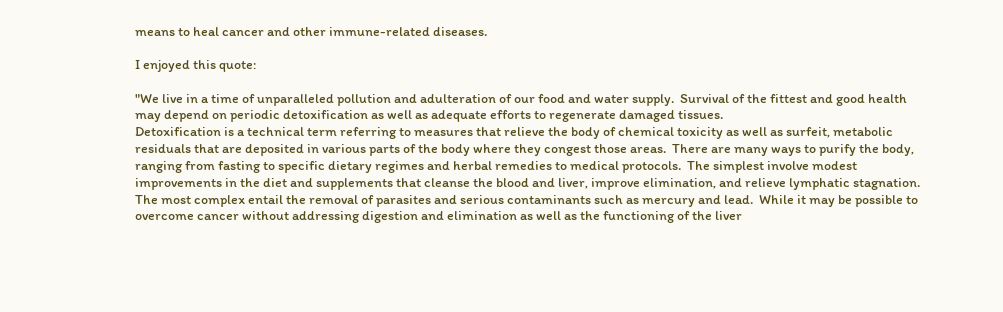means to heal cancer and other immune-related diseases.

I enjoyed this quote:

"We live in a time of unparalleled pollution and adulteration of our food and water supply.  Survival of the fittest and good health may depend on periodic detoxification as well as adequate efforts to regenerate damaged tissues.
Detoxification is a technical term referring to measures that relieve the body of chemical toxicity as well as surfeit, metabolic residuals that are deposited in various parts of the body where they congest those areas.  There are many ways to purify the body, ranging from fasting to specific dietary regimes and herbal remedies to medical protocols.  The simplest involve modest improvements in the diet and supplements that cleanse the blood and liver, improve elimination, and relieve lymphatic stagnation.  The most complex entail the removal of parasites and serious contaminants such as mercury and lead.  While it may be possible to overcome cancer without addressing digestion and elimination as well as the functioning of the liver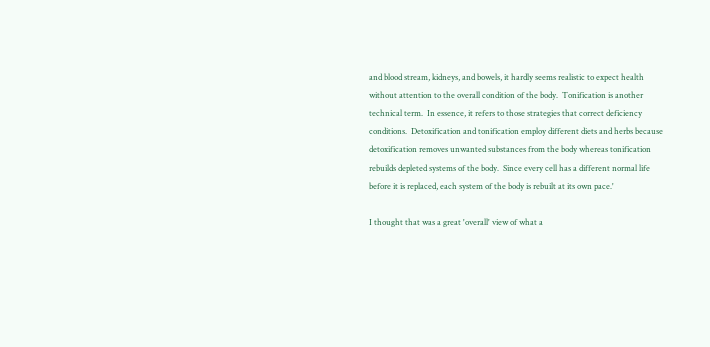and blood stream, kidneys, and bowels, it hardly seems realistic to expect health without attention to the overall condition of the body.  Tonification is another technical term.  In essence, it refers to those strategies that correct deficiency conditions.  Detoxification and tonification employ different diets and herbs because detoxification removes unwanted substances from the body whereas tonification rebuilds depleted systems of the body.  Since every cell has a different normal life before it is replaced, each system of the body is rebuilt at its own pace.'

I thought that was a great 'overall' view of what a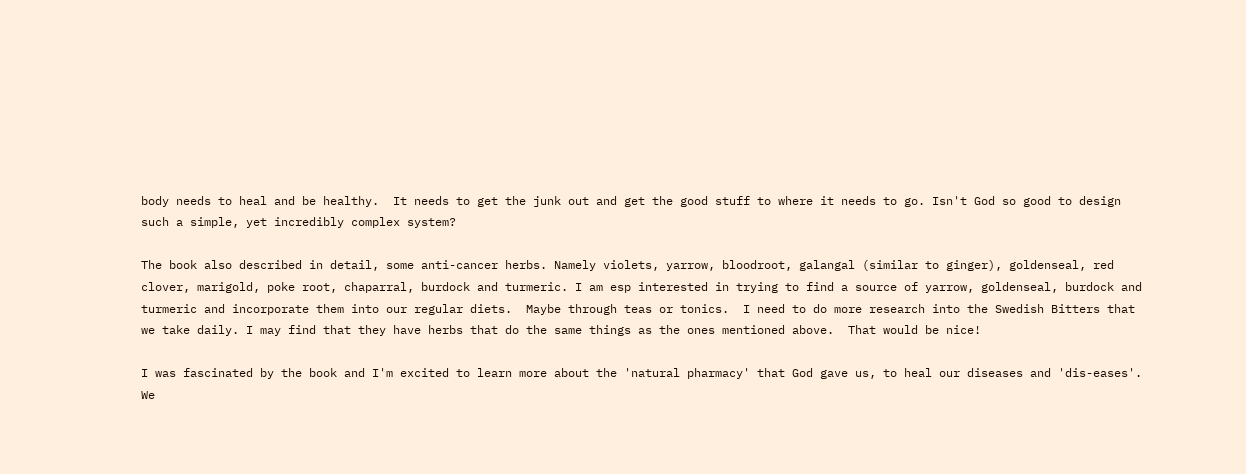body needs to heal and be healthy.  It needs to get the junk out and get the good stuff to where it needs to go. Isn't God so good to design such a simple, yet incredibly complex system?

The book also described in detail, some anti-cancer herbs. Namely violets, yarrow, bloodroot, galangal (similar to ginger), goldenseal, red clover, marigold, poke root, chaparral, burdock and turmeric. I am esp interested in trying to find a source of yarrow, goldenseal, burdock and turmeric and incorporate them into our regular diets.  Maybe through teas or tonics.  I need to do more research into the Swedish Bitters that we take daily. I may find that they have herbs that do the same things as the ones mentioned above.  That would be nice!

I was fascinated by the book and I'm excited to learn more about the 'natural pharmacy' that God gave us, to heal our diseases and 'dis-eases'.  We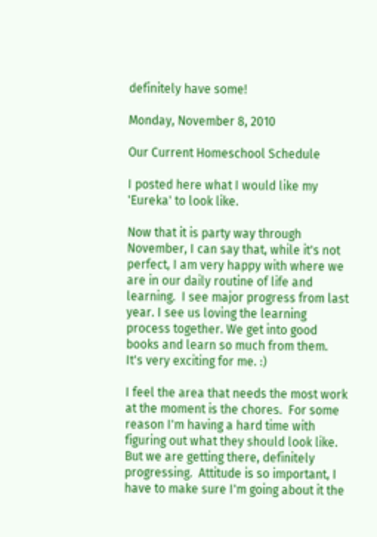definitely have some!

Monday, November 8, 2010

Our Current Homeschool Schedule

I posted here what I would like my 'Eureka' to look like.

Now that it is party way through November, I can say that, while it's not perfect, I am very happy with where we are in our daily routine of life and learning.  I see major progress from last year. I see us loving the learning process together. We get into good books and learn so much from them.  It's very exciting for me. :)

I feel the area that needs the most work at the moment is the chores.  For some reason I'm having a hard time with figuring out what they should look like.  But we are getting there, definitely progressing.  Attitude is so important, I have to make sure I'm going about it the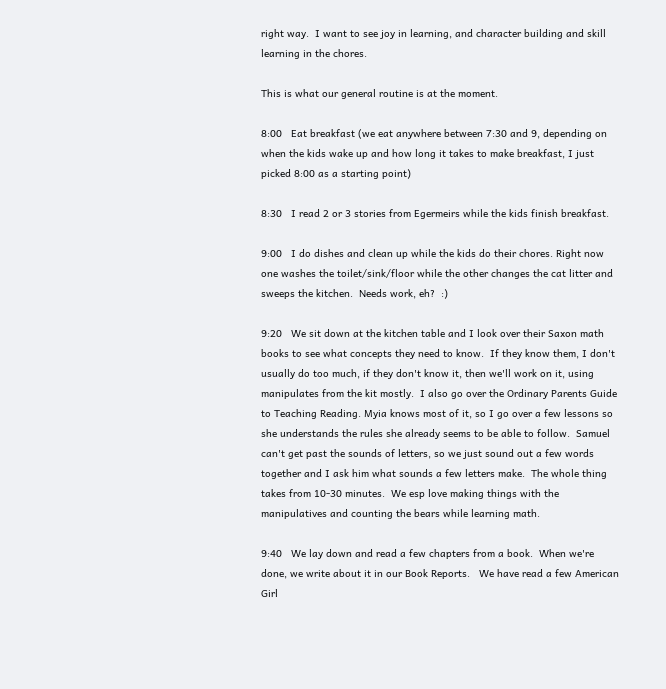right way.  I want to see joy in learning, and character building and skill learning in the chores.

This is what our general routine is at the moment.

8:00   Eat breakfast (we eat anywhere between 7:30 and 9, depending on when the kids wake up and how long it takes to make breakfast, I just picked 8:00 as a starting point)

8:30   I read 2 or 3 stories from Egermeirs while the kids finish breakfast.

9:00   I do dishes and clean up while the kids do their chores. Right now one washes the toilet/sink/floor while the other changes the cat litter and sweeps the kitchen.  Needs work, eh?  :)

9:20   We sit down at the kitchen table and I look over their Saxon math books to see what concepts they need to know.  If they know them, I don't usually do too much, if they don't know it, then we'll work on it, using manipulates from the kit mostly.  I also go over the Ordinary Parents Guide to Teaching Reading. Myia knows most of it, so I go over a few lessons so she understands the rules she already seems to be able to follow.  Samuel can't get past the sounds of letters, so we just sound out a few words together and I ask him what sounds a few letters make.  The whole thing takes from 10-30 minutes.  We esp love making things with the manipulatives and counting the bears while learning math.

9:40   We lay down and read a few chapters from a book.  When we're done, we write about it in our Book Reports.   We have read a few American Girl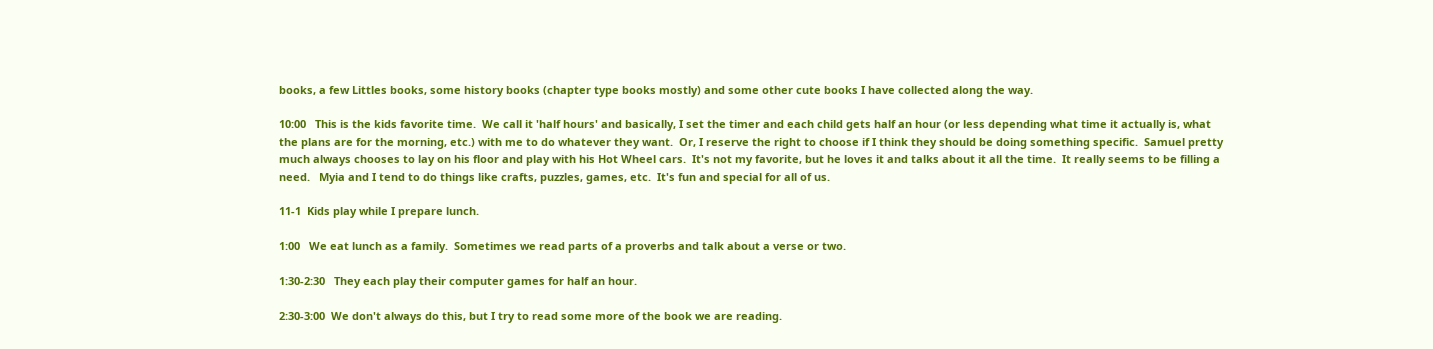books, a few Littles books, some history books (chapter type books mostly) and some other cute books I have collected along the way.

10:00   This is the kids favorite time.  We call it 'half hours' and basically, I set the timer and each child gets half an hour (or less depending what time it actually is, what the plans are for the morning, etc.) with me to do whatever they want.  Or, I reserve the right to choose if I think they should be doing something specific.  Samuel pretty much always chooses to lay on his floor and play with his Hot Wheel cars.  It's not my favorite, but he loves it and talks about it all the time.  It really seems to be filling a need.   Myia and I tend to do things like crafts, puzzles, games, etc.  It's fun and special for all of us.

11-1  Kids play while I prepare lunch.

1:00   We eat lunch as a family.  Sometimes we read parts of a proverbs and talk about a verse or two.

1:30-2:30   They each play their computer games for half an hour.

2:30-3:00  We don't always do this, but I try to read some more of the book we are reading.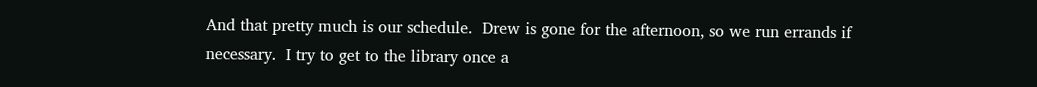And that pretty much is our schedule.  Drew is gone for the afternoon, so we run errands if necessary.  I try to get to the library once a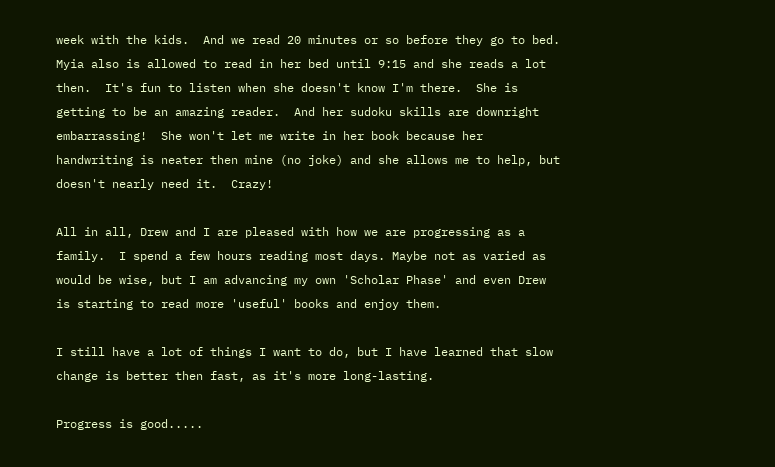week with the kids.  And we read 20 minutes or so before they go to bed.  Myia also is allowed to read in her bed until 9:15 and she reads a lot then.  It's fun to listen when she doesn't know I'm there.  She is getting to be an amazing reader.  And her sudoku skills are downright embarrassing!  She won't let me write in her book because her handwriting is neater then mine (no joke) and she allows me to help, but doesn't nearly need it.  Crazy!

All in all, Drew and I are pleased with how we are progressing as a family.  I spend a few hours reading most days. Maybe not as varied as would be wise, but I am advancing my own 'Scholar Phase' and even Drew is starting to read more 'useful' books and enjoy them.

I still have a lot of things I want to do, but I have learned that slow change is better then fast, as it's more long-lasting.

Progress is good.....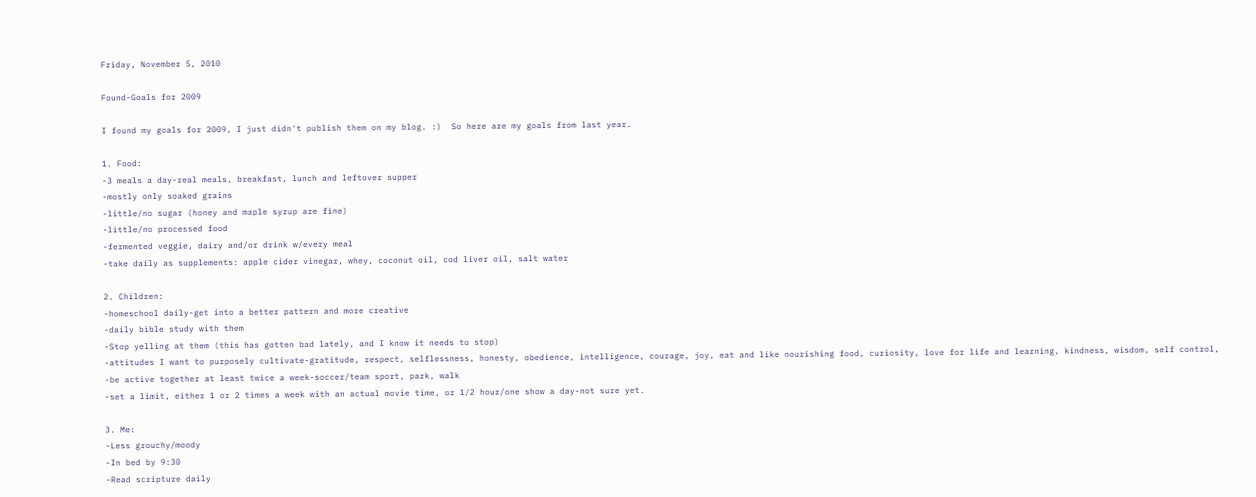Friday, November 5, 2010

Found-Goals for 2009

I found my goals for 2009, I just didn't publish them on my blog. :)  So here are my goals from last year.

1. Food:
-3 meals a day-real meals, breakfast, lunch and leftover supper
-mostly only soaked grains
-little/no sugar (honey and maple syrup are fine)
-little/no processed food
-fermented veggie, dairy and/or drink w/every meal
-take daily as supplements: apple cider vinegar, whey, coconut oil, cod liver oil, salt water

2. Children:
-homeschool daily-get into a better pattern and more creative
-daily bible study with them
-Stop yelling at them (this has gotten bad lately, and I know it needs to stop)
-attitudes I want to purposely cultivate-gratitude, respect, selflessness, honesty, obedience, intelligence, courage, joy, eat and like nourishing food, curiosity, love for life and learning, kindness, wisdom, self control,
-be active together at least twice a week-soccer/team sport, park, walk
-set a limit, either 1 or 2 times a week with an actual movie time, or 1/2 hour/one show a day-not sure yet.

3. Me:
-Less grouchy/moody
-In bed by 9:30
-Read scripture daily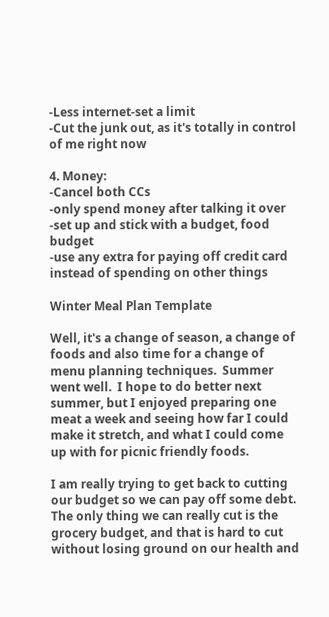-Less internet-set a limit
-Cut the junk out, as it's totally in control of me right now

4. Money:
-Cancel both CCs
-only spend money after talking it over
-set up and stick with a budget, food budget
-use any extra for paying off credit card instead of spending on other things

Winter Meal Plan Template

Well, it's a change of season, a change of foods and also time for a change of menu planning techniques.  Summer went well.  I hope to do better next summer, but I enjoyed preparing one meat a week and seeing how far I could make it stretch, and what I could come up with for picnic friendly foods.

I am really trying to get back to cutting our budget so we can pay off some debt.  The only thing we can really cut is the grocery budget, and that is hard to cut without losing ground on our health and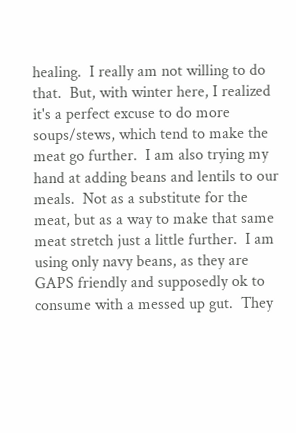healing.  I really am not willing to do that.  But, with winter here, I realized it's a perfect excuse to do more soups/stews, which tend to make the meat go further.  I am also trying my hand at adding beans and lentils to our meals.  Not as a substitute for the meat, but as a way to make that same meat stretch just a little further.  I am using only navy beans, as they are GAPS friendly and supposedly ok to consume with a messed up gut.  They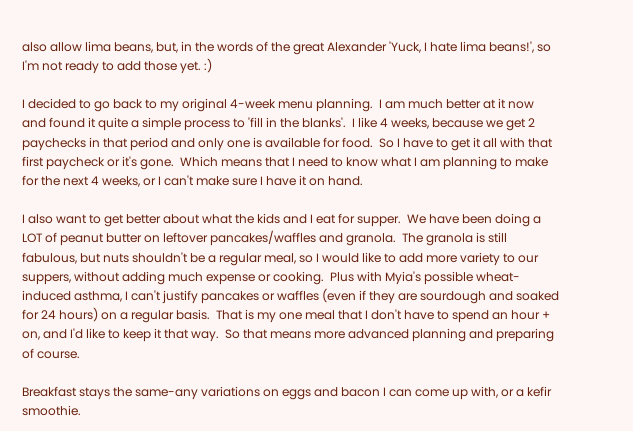also allow lima beans, but, in the words of the great Alexander 'Yuck, I hate lima beans!', so I'm not ready to add those yet. :)

I decided to go back to my original 4-week menu planning.  I am much better at it now and found it quite a simple process to 'fill in the blanks'.  I like 4 weeks, because we get 2 paychecks in that period and only one is available for food.  So I have to get it all with that first paycheck or it's gone.  Which means that I need to know what I am planning to make for the next 4 weeks, or I can't make sure I have it on hand.

I also want to get better about what the kids and I eat for supper.  We have been doing a LOT of peanut butter on leftover pancakes/waffles and granola.  The granola is still fabulous, but nuts shouldn't be a regular meal, so I would like to add more variety to our suppers, without adding much expense or cooking.  Plus with Myia's possible wheat-induced asthma, I can't justify pancakes or waffles (even if they are sourdough and soaked for 24 hours) on a regular basis.  That is my one meal that I don't have to spend an hour + on, and I'd like to keep it that way.  So that means more advanced planning and preparing of course.

Breakfast stays the same-any variations on eggs and bacon I can come up with, or a kefir smoothie.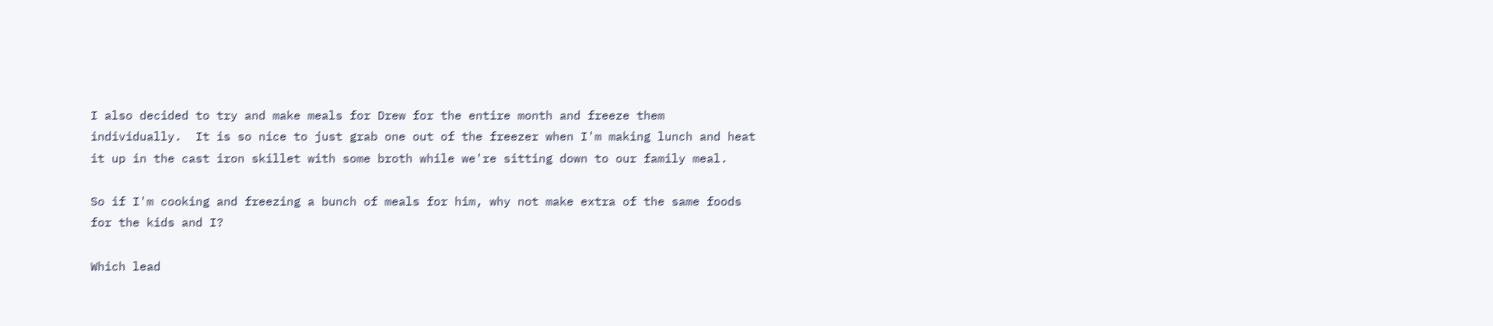I also decided to try and make meals for Drew for the entire month and freeze them individually.  It is so nice to just grab one out of the freezer when I'm making lunch and heat it up in the cast iron skillet with some broth while we're sitting down to our family meal.

So if I'm cooking and freezing a bunch of meals for him, why not make extra of the same foods for the kids and I?

Which lead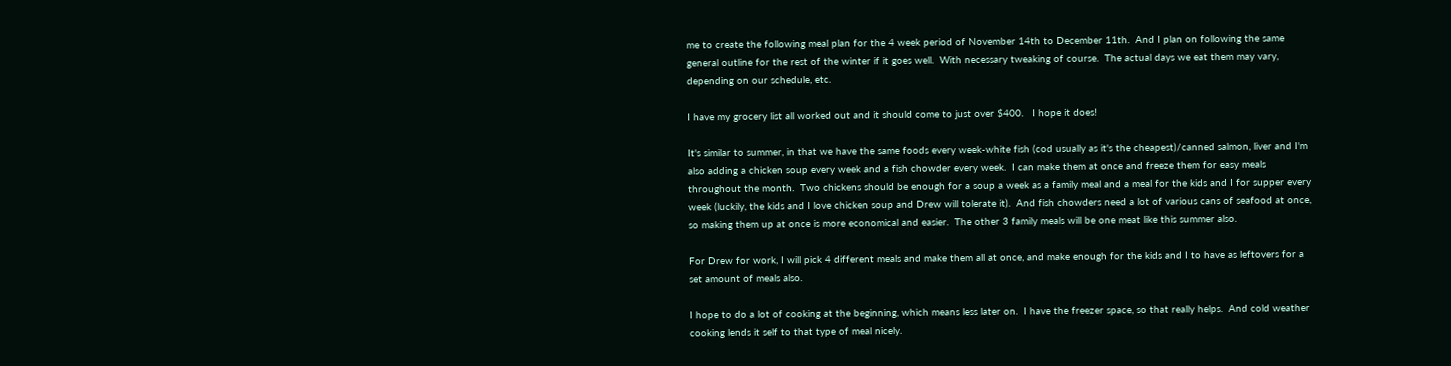me to create the following meal plan for the 4 week period of November 14th to December 11th.  And I plan on following the same general outline for the rest of the winter if it goes well.  With necessary tweaking of course.  The actual days we eat them may vary, depending on our schedule, etc.

I have my grocery list all worked out and it should come to just over $400.   I hope it does!

It's similar to summer, in that we have the same foods every week-white fish (cod usually as it's the cheapest)/canned salmon, liver and I'm also adding a chicken soup every week and a fish chowder every week.  I can make them at once and freeze them for easy meals throughout the month.  Two chickens should be enough for a soup a week as a family meal and a meal for the kids and I for supper every week (luckily, the kids and I love chicken soup and Drew will tolerate it).  And fish chowders need a lot of various cans of seafood at once, so making them up at once is more economical and easier.  The other 3 family meals will be one meat like this summer also.

For Drew for work, I will pick 4 different meals and make them all at once, and make enough for the kids and I to have as leftovers for a set amount of meals also.

I hope to do a lot of cooking at the beginning, which means less later on.  I have the freezer space, so that really helps.  And cold weather cooking lends it self to that type of meal nicely.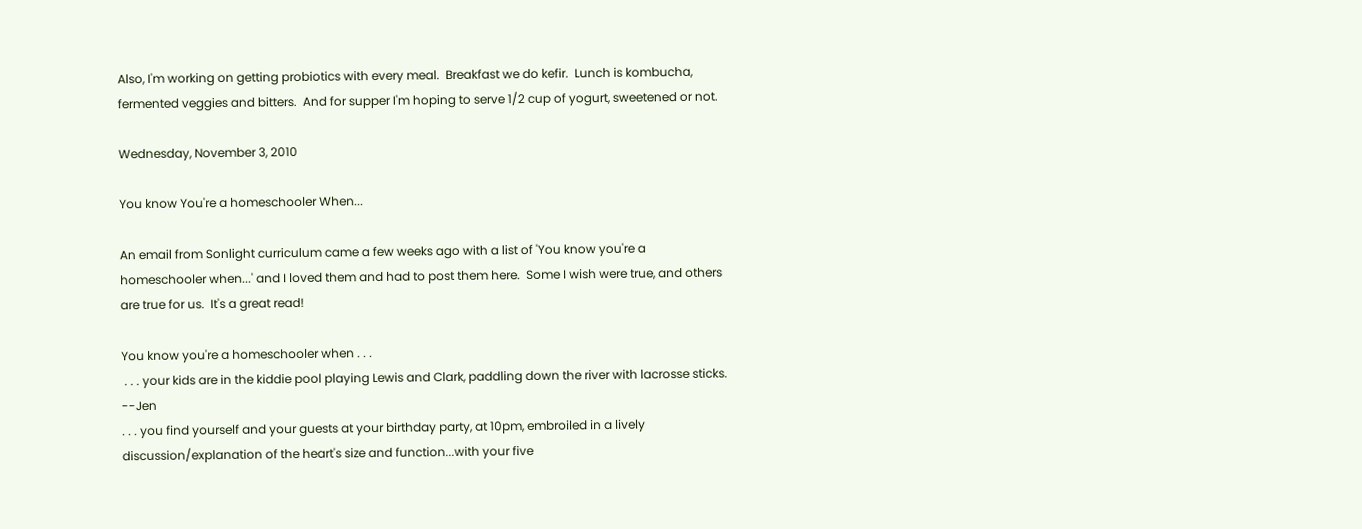Also, I'm working on getting probiotics with every meal.  Breakfast we do kefir.  Lunch is kombucha, fermented veggies and bitters.  And for supper I'm hoping to serve 1/2 cup of yogurt, sweetened or not.

Wednesday, November 3, 2010

You know You're a homeschooler When...

An email from Sonlight curriculum came a few weeks ago with a list of 'You know you're a homeschooler when...' and I loved them and had to post them here.  Some I wish were true, and others are true for us.  It's a great read!

You know you're a homeschooler when . . .
 . . . your kids are in the kiddie pool playing Lewis and Clark, paddling down the river with lacrosse sticks. --Jen
. . . you find yourself and your guests at your birthday party, at 10pm, embroiled in a lively discussion/explanation of the heart's size and function...with your five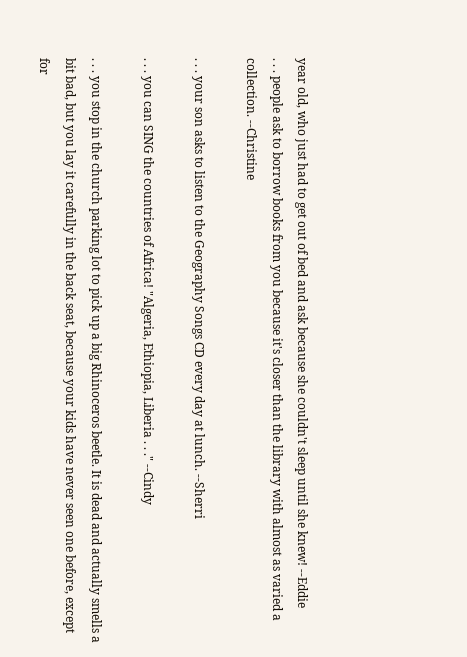year old, who just had to get out of bed and ask because she couldn't sleep until she knew! --Eddie
. . . people ask to borrow books from you because it's closer than the library with almost as varied a collection. --Christine

. . . your son asks to listen to the Geography Songs CD every day at lunch. --Sherri

. . . you can SING the countries of Africa! "Algeria, Ethiopia, Liberia . . ." --Cindy

. . . you stop in the church parking lot to pick up a big Rhinoceros beetle. It is dead and actually smells a bit bad, but you lay it carefully in the back seat, because your kids have never seen one before, except for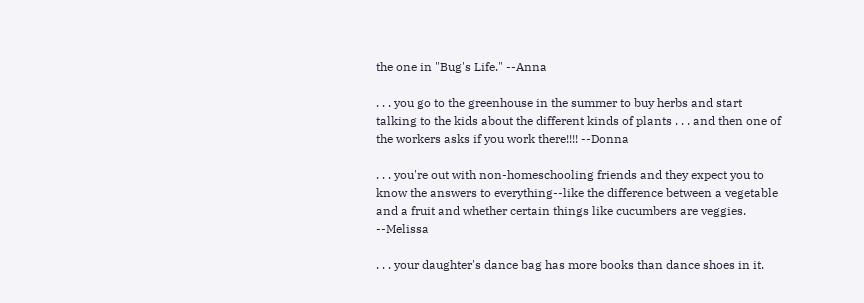the one in "Bug's Life." --Anna

. . . you go to the greenhouse in the summer to buy herbs and start talking to the kids about the different kinds of plants . . . and then one of the workers asks if you work there!!!! --Donna

. . . you're out with non-homeschooling friends and they expect you to know the answers to everything--like the difference between a vegetable and a fruit and whether certain things like cucumbers are veggies. --Melissa

. . . your daughter's dance bag has more books than dance shoes in it.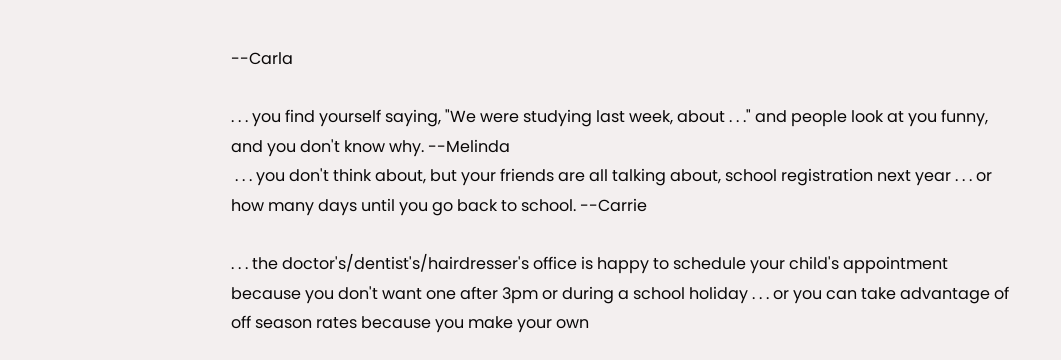--Carla

. . . you find yourself saying, "We were studying last week, about . . ." and people look at you funny, and you don't know why. --Melinda
 . . . you don't think about, but your friends are all talking about, school registration next year . . . or how many days until you go back to school. --Carrie

. . . the doctor's/dentist's/hairdresser's office is happy to schedule your child's appointment because you don't want one after 3pm or during a school holiday . . . or you can take advantage of off season rates because you make your own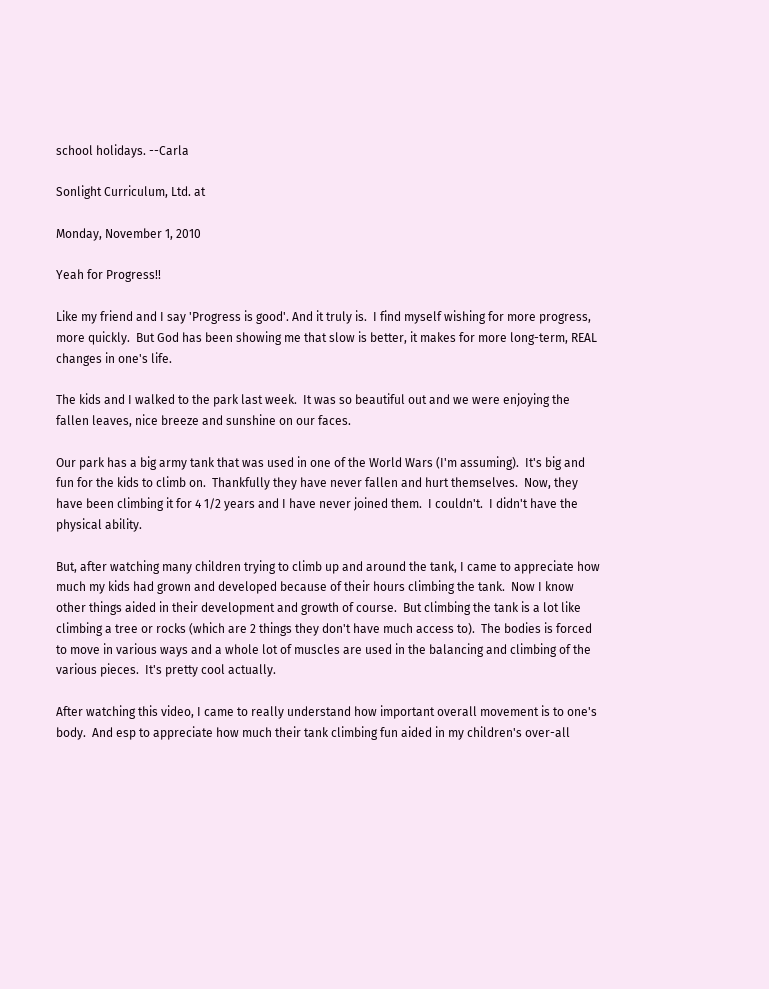school holidays. --Carla

Sonlight Curriculum, Ltd. at

Monday, November 1, 2010

Yeah for Progress!!

Like my friend and I say 'Progress is good'. And it truly is.  I find myself wishing for more progress, more quickly.  But God has been showing me that slow is better, it makes for more long-term, REAL changes in one's life.

The kids and I walked to the park last week.  It was so beautiful out and we were enjoying the fallen leaves, nice breeze and sunshine on our faces.

Our park has a big army tank that was used in one of the World Wars (I'm assuming).  It's big and fun for the kids to climb on.  Thankfully they have never fallen and hurt themselves.  Now, they have been climbing it for 4 1/2 years and I have never joined them.  I couldn't.  I didn't have the physical ability.

But, after watching many children trying to climb up and around the tank, I came to appreciate how much my kids had grown and developed because of their hours climbing the tank.  Now I know other things aided in their development and growth of course.  But climbing the tank is a lot like climbing a tree or rocks (which are 2 things they don't have much access to).  The bodies is forced to move in various ways and a whole lot of muscles are used in the balancing and climbing of the various pieces.  It's pretty cool actually.

After watching this video, I came to really understand how important overall movement is to one's body.  And esp to appreciate how much their tank climbing fun aided in my children's over-all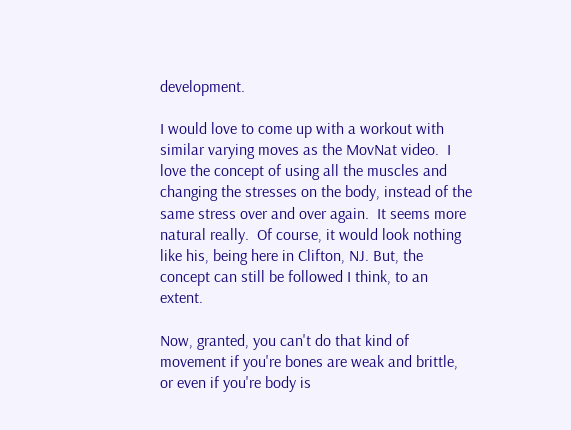development.

I would love to come up with a workout with similar varying moves as the MovNat video.  I love the concept of using all the muscles and changing the stresses on the body, instead of the same stress over and over again.  It seems more natural really.  Of course, it would look nothing like his, being here in Clifton, NJ. But, the concept can still be followed I think, to an extent.

Now, granted, you can't do that kind of movement if you're bones are weak and brittle, or even if you're body is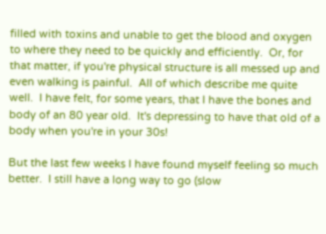filled with toxins and unable to get the blood and oxygen to where they need to be quickly and efficiently.  Or, for that matter, if you're physical structure is all messed up and even walking is painful.  All of which describe me quite well.  I have felt, for some years, that I have the bones and body of an 80 year old.  It's depressing to have that old of a body when you're in your 30s!

But the last few weeks I have found myself feeling so much better.  I still have a long way to go (slow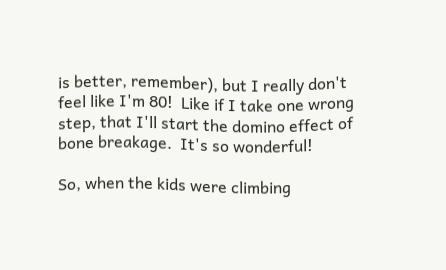is better, remember), but I really don't feel like I'm 80!  Like if I take one wrong step, that I'll start the domino effect of bone breakage.  It's so wonderful!

So, when the kids were climbing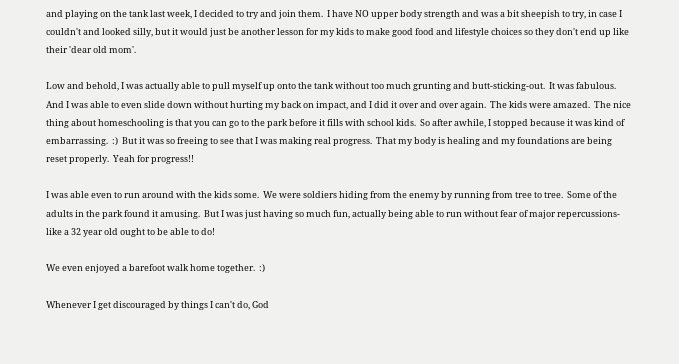and playing on the tank last week, I decided to try and join them.  I have NO upper body strength and was a bit sheepish to try, in case I couldn't and looked silly, but it would just be another lesson for my kids to make good food and lifestyle choices so they don't end up like their 'dear old mom'.

Low and behold, I was actually able to pull myself up onto the tank without too much grunting and butt-sticking-out.  It was fabulous.  And I was able to even slide down without hurting my back on impact, and I did it over and over again.  The kids were amazed.  The nice thing about homeschooling is that you can go to the park before it fills with school kids.  So after awhile, I stopped because it was kind of embarrassing.  :)  But it was so freeing to see that I was making real progress.  That my body is healing and my foundations are being reset properly.  Yeah for progress!!

I was able even to run around with the kids some.  We were soldiers hiding from the enemy by running from tree to tree.  Some of the adults in the park found it amusing.  But I was just having so much fun, actually being able to run without fear of major repercussions-like a 32 year old ought to be able to do!

We even enjoyed a barefoot walk home together.  :)

Whenever I get discouraged by things I can't do, God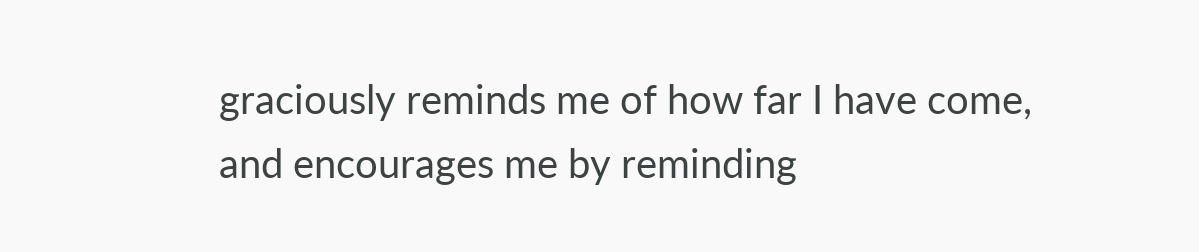graciously reminds me of how far I have come, and encourages me by reminding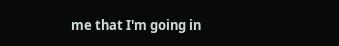me that I'm going in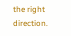the right direction.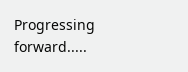Progressing forward.....